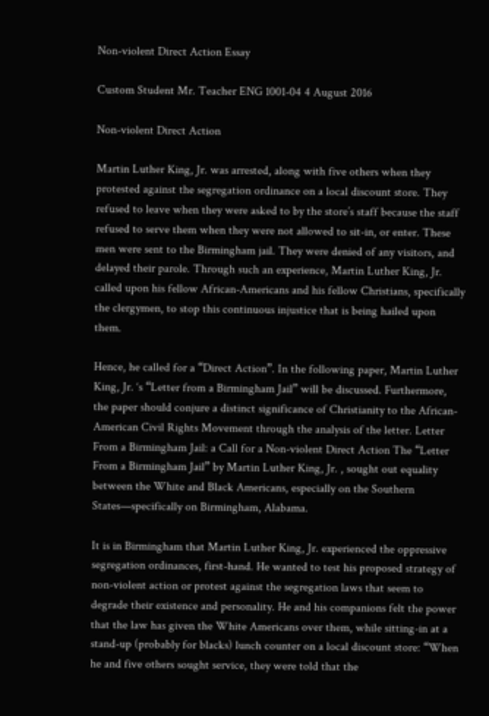Non-violent Direct Action Essay

Custom Student Mr. Teacher ENG 1001-04 4 August 2016

Non-violent Direct Action

Martin Luther King, Jr. was arrested, along with five others when they protested against the segregation ordinance on a local discount store. They refused to leave when they were asked to by the store’s staff because the staff refused to serve them when they were not allowed to sit-in, or enter. These men were sent to the Birmingham jail. They were denied of any visitors, and delayed their parole. Through such an experience, Martin Luther King, Jr. called upon his fellow African-Americans and his fellow Christians, specifically the clergymen, to stop this continuous injustice that is being hailed upon them.

Hence, he called for a “Direct Action”. In the following paper, Martin Luther King, Jr. ‘s “Letter from a Birmingham Jail” will be discussed. Furthermore, the paper should conjure a distinct significance of Christianity to the African-American Civil Rights Movement through the analysis of the letter. Letter From a Birmingham Jail: a Call for a Non-violent Direct Action The “Letter From a Birmingham Jail” by Martin Luther King, Jr. , sought out equality between the White and Black Americans, especially on the Southern States—specifically on Birmingham, Alabama.

It is in Birmingham that Martin Luther King, Jr. experienced the oppressive segregation ordinances, first-hand. He wanted to test his proposed strategy of non-violent action or protest against the segregation laws that seem to degrade their existence and personality. He and his companions felt the power that the law has given the White Americans over them, while sitting-in at a stand-up (probably for blacks) lunch counter on a local discount store: “When he and five others sought service, they were told that the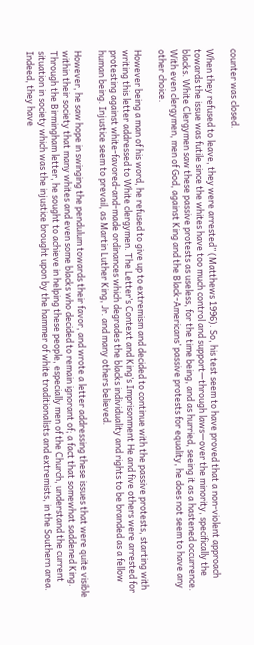counter was closed.

When they refused to leave, they were arrested” (Matthews 1996). So, his test seem to have proved that a non-violent approach towards the issue was futile since the whites have too much control and support—through laws—over the minority, specifically the blacks. White Clergymen saw these passive protests as useless, for the time being, and as hurried, seeing it as a hastened occurrence. With even clergymen, men of God, against King and the Black-Americans’ passive protests for equality, he does not seem to have any other choice.

However being a man of his word, he refused to give up to extremism and decided to continue with the passive protests, starting with writing this letter addressed to White clergymen. The Letter’s Context and King’s Imprisonment He and five others were arrested for protesting against white-favored-and-made ordinances which degrades the blacks individuality and rights to be branded as a fellow human being. Injustice seem to prevail, as Martin Luther King, Jr. and many others believed.

However, he saw hope in swinging the pendulum towards their favor, and wrote a letter addressing these issues that were quite visible within their society that many whites and even some blacks who decided to remain ignorant of; a fact that somewhat saddened King. Through the Birmingham letter, he sought to achieve in helping these people, especially men of the Church, understand the current situation in society which was the injustice brought upon by the hammer of white traditionalists and extremists, in the Southern area. Indeed, they have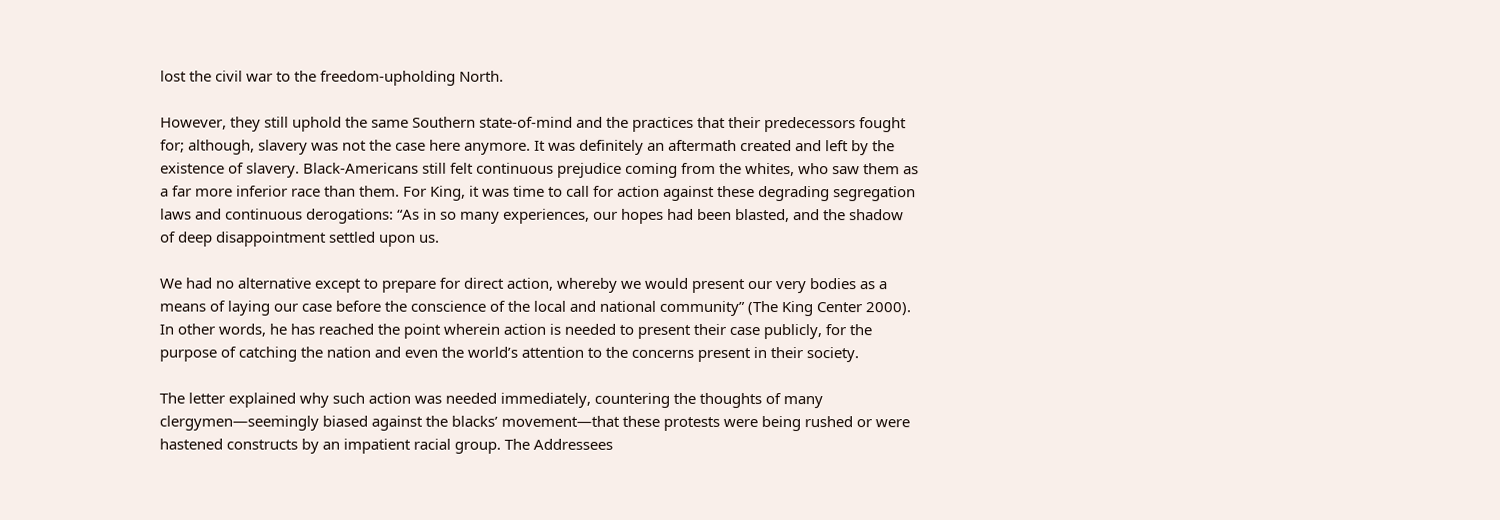lost the civil war to the freedom-upholding North.

However, they still uphold the same Southern state-of-mind and the practices that their predecessors fought for; although, slavery was not the case here anymore. It was definitely an aftermath created and left by the existence of slavery. Black-Americans still felt continuous prejudice coming from the whites, who saw them as a far more inferior race than them. For King, it was time to call for action against these degrading segregation laws and continuous derogations: “As in so many experiences, our hopes had been blasted, and the shadow of deep disappointment settled upon us.

We had no alternative except to prepare for direct action, whereby we would present our very bodies as a means of laying our case before the conscience of the local and national community” (The King Center 2000). In other words, he has reached the point wherein action is needed to present their case publicly, for the purpose of catching the nation and even the world’s attention to the concerns present in their society.

The letter explained why such action was needed immediately, countering the thoughts of many clergymen—seemingly biased against the blacks’ movement—that these protests were being rushed or were hastened constructs by an impatient racial group. The Addressees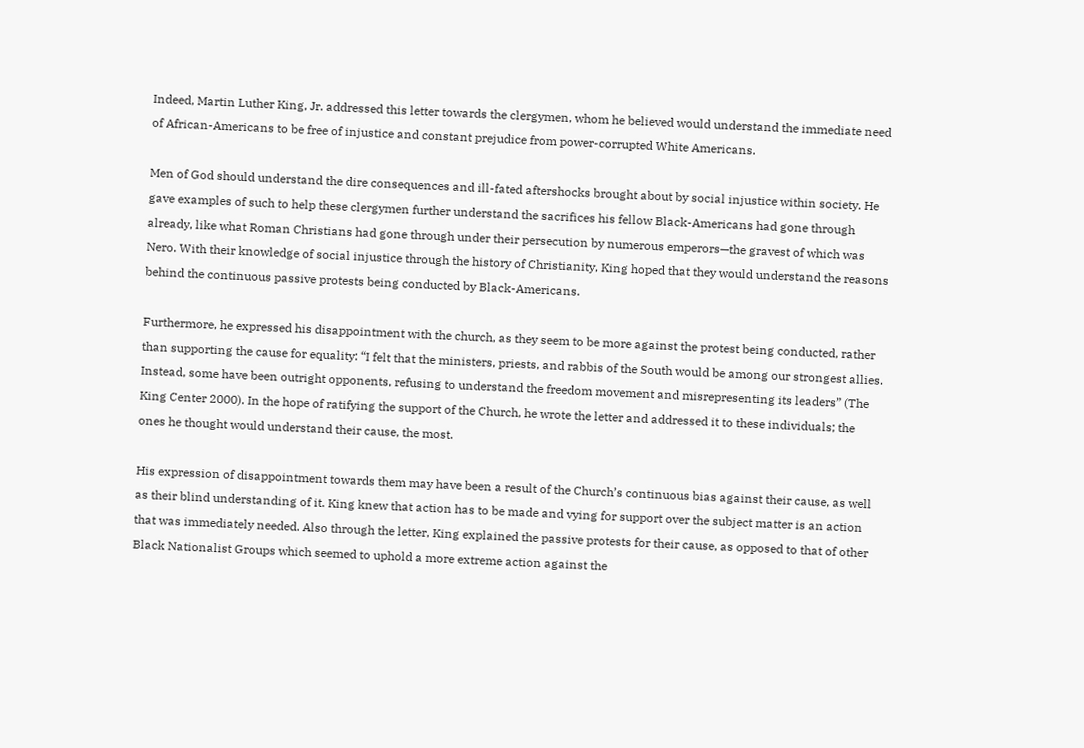Indeed, Martin Luther King, Jr. addressed this letter towards the clergymen, whom he believed would understand the immediate need of African-Americans to be free of injustice and constant prejudice from power-corrupted White Americans.

Men of God should understand the dire consequences and ill-fated aftershocks brought about by social injustice within society. He gave examples of such to help these clergymen further understand the sacrifices his fellow Black-Americans had gone through already, like what Roman Christians had gone through under their persecution by numerous emperors—the gravest of which was Nero. With their knowledge of social injustice through the history of Christianity, King hoped that they would understand the reasons behind the continuous passive protests being conducted by Black-Americans.

Furthermore, he expressed his disappointment with the church, as they seem to be more against the protest being conducted, rather than supporting the cause for equality: “I felt that the ministers, priests, and rabbis of the South would be among our strongest allies. Instead, some have been outright opponents, refusing to understand the freedom movement and misrepresenting its leaders” (The King Center 2000). In the hope of ratifying the support of the Church, he wrote the letter and addressed it to these individuals; the ones he thought would understand their cause, the most.

His expression of disappointment towards them may have been a result of the Church’s continuous bias against their cause, as well as their blind understanding of it. King knew that action has to be made and vying for support over the subject matter is an action that was immediately needed. Also through the letter, King explained the passive protests for their cause, as opposed to that of other Black Nationalist Groups which seemed to uphold a more extreme action against the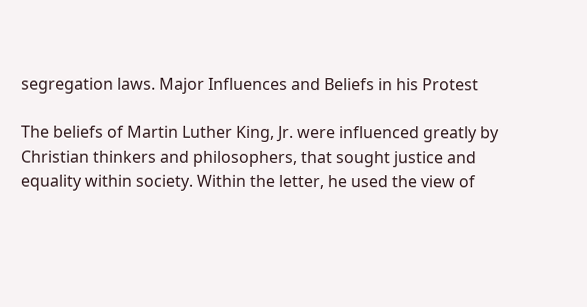segregation laws. Major Influences and Beliefs in his Protest

The beliefs of Martin Luther King, Jr. were influenced greatly by Christian thinkers and philosophers, that sought justice and equality within society. Within the letter, he used the view of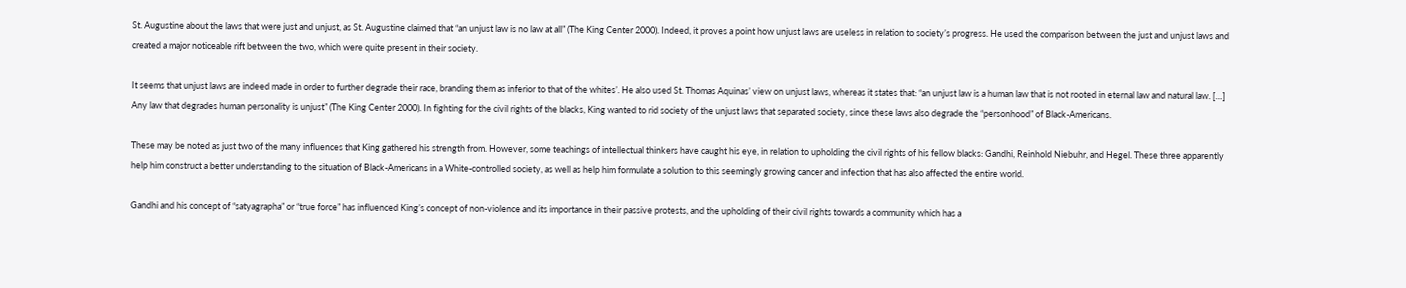St. Augustine about the laws that were just and unjust, as St. Augustine claimed that “an unjust law is no law at all” (The King Center 2000). Indeed, it proves a point how unjust laws are useless in relation to society’s progress. He used the comparison between the just and unjust laws and created a major noticeable rift between the two, which were quite present in their society.

It seems that unjust laws are indeed made in order to further degrade their race, branding them as inferior to that of the whites’. He also used St. Thomas Aquinas’ view on unjust laws, whereas it states that: “an unjust law is a human law that is not rooted in eternal law and natural law. […] Any law that degrades human personality is unjust” (The King Center 2000). In fighting for the civil rights of the blacks, King wanted to rid society of the unjust laws that separated society, since these laws also degrade the “personhood” of Black-Americans.

These may be noted as just two of the many influences that King gathered his strength from. However, some teachings of intellectual thinkers have caught his eye, in relation to upholding the civil rights of his fellow blacks: Gandhi, Reinhold Niebuhr, and Hegel. These three apparently help him construct a better understanding to the situation of Black-Americans in a White-controlled society, as well as help him formulate a solution to this seemingly growing cancer and infection that has also affected the entire world.

Gandhi and his concept of “satyagrapha” or “true force” has influenced King’s concept of non-violence and its importance in their passive protests, and the upholding of their civil rights towards a community which has a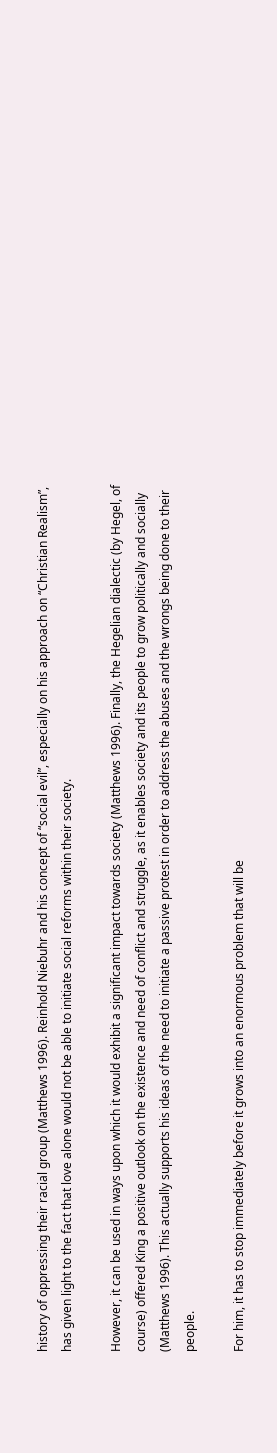history of oppressing their racial group (Matthews 1996). Reinhold Niebuhr and his concept of “social evil”, especially on his approach on “Christian Realism”, has given light to the fact that love alone would not be able to initiate social reforms within their society.

However, it can be used in ways upon which it would exhibit a significant impact towards society (Matthews 1996). Finally, the Hegelian dialectic (by Hegel, of course) offered King a positive outlook on the existence and need of conflict and struggle, as it enables society and its people to grow politically and socially (Matthews 1996). This actually supports his ideas of the need to initiate a passive protest in order to address the abuses and the wrongs being done to their people.

For him, it has to stop immediately before it grows into an enormous problem that will be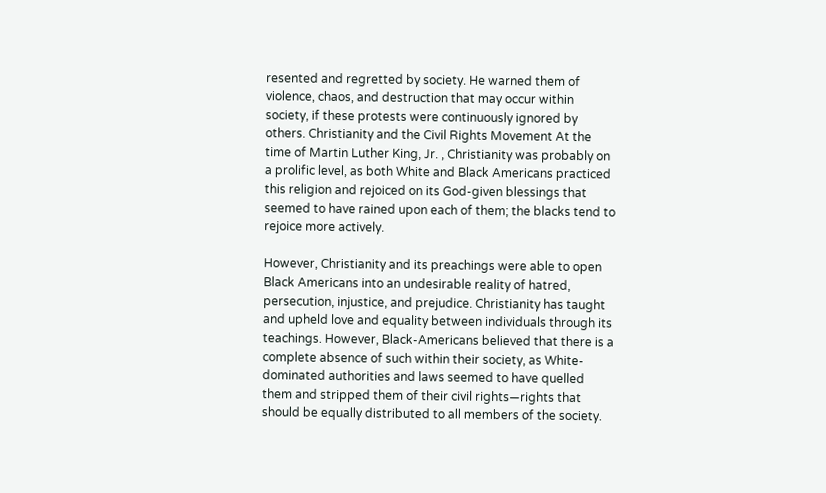resented and regretted by society. He warned them of violence, chaos, and destruction that may occur within society, if these protests were continuously ignored by others. Christianity and the Civil Rights Movement At the time of Martin Luther King, Jr. , Christianity was probably on a prolific level, as both White and Black Americans practiced this religion and rejoiced on its God-given blessings that seemed to have rained upon each of them; the blacks tend to rejoice more actively.

However, Christianity and its preachings were able to open Black Americans into an undesirable reality of hatred, persecution, injustice, and prejudice. Christianity has taught and upheld love and equality between individuals through its teachings. However, Black-Americans believed that there is a complete absence of such within their society, as White-dominated authorities and laws seemed to have quelled them and stripped them of their civil rights—rights that should be equally distributed to all members of the society.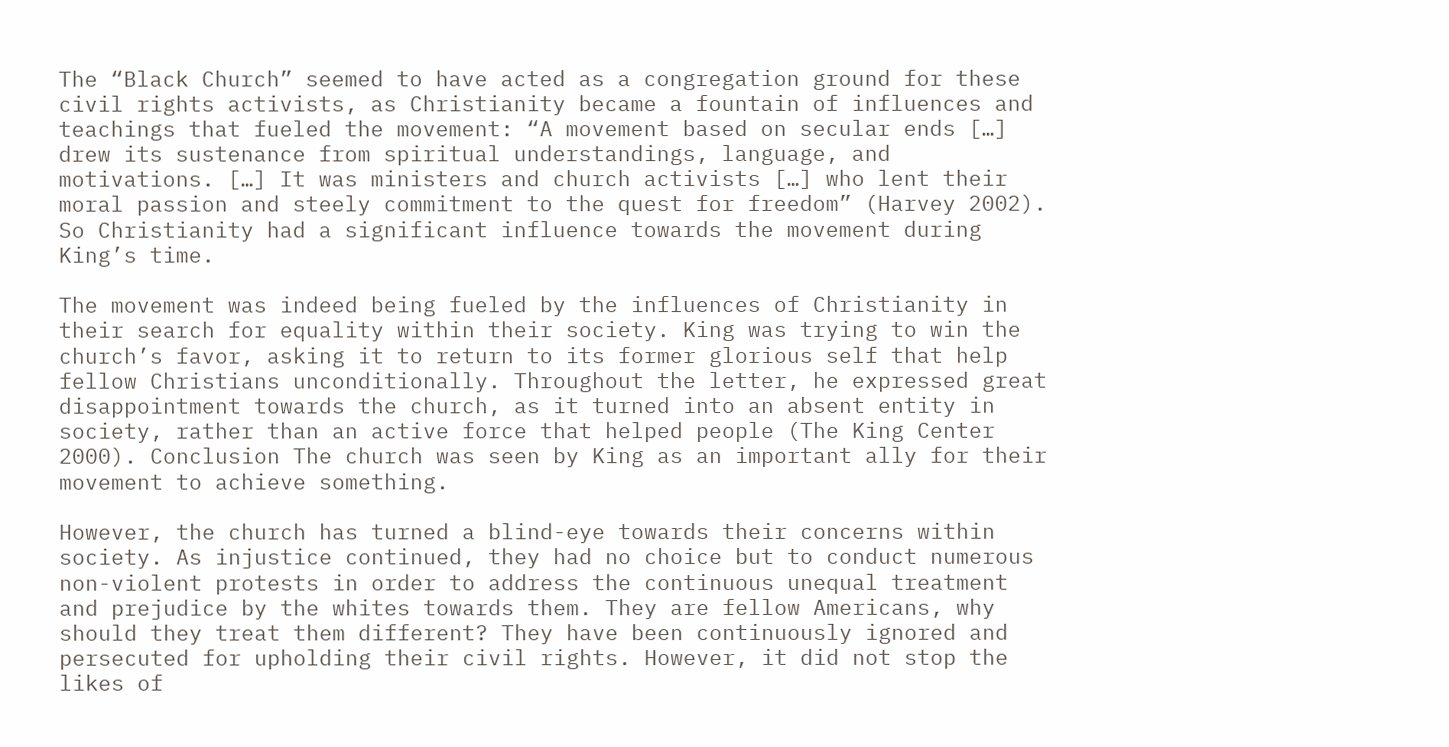The “Black Church” seemed to have acted as a congregation ground for these civil rights activists, as Christianity became a fountain of influences and teachings that fueled the movement: “A movement based on secular ends […] drew its sustenance from spiritual understandings, language, and motivations. […] It was ministers and church activists […] who lent their moral passion and steely commitment to the quest for freedom” (Harvey 2002). So Christianity had a significant influence towards the movement during King’s time.

The movement was indeed being fueled by the influences of Christianity in their search for equality within their society. King was trying to win the church’s favor, asking it to return to its former glorious self that help fellow Christians unconditionally. Throughout the letter, he expressed great disappointment towards the church, as it turned into an absent entity in society, rather than an active force that helped people (The King Center 2000). Conclusion The church was seen by King as an important ally for their movement to achieve something.

However, the church has turned a blind-eye towards their concerns within society. As injustice continued, they had no choice but to conduct numerous non-violent protests in order to address the continuous unequal treatment and prejudice by the whites towards them. They are fellow Americans, why should they treat them different? They have been continuously ignored and persecuted for upholding their civil rights. However, it did not stop the likes of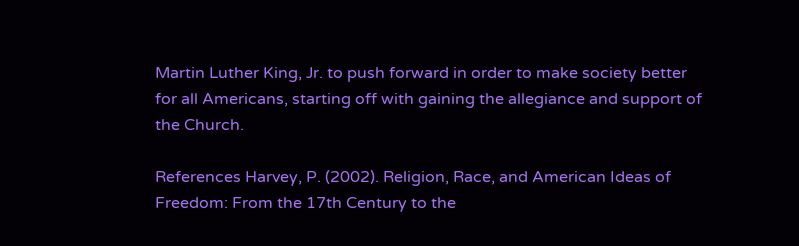Martin Luther King, Jr. to push forward in order to make society better for all Americans, starting off with gaining the allegiance and support of the Church.

References Harvey, P. (2002). Religion, Race, and American Ideas of Freedom: From the 17th Century to the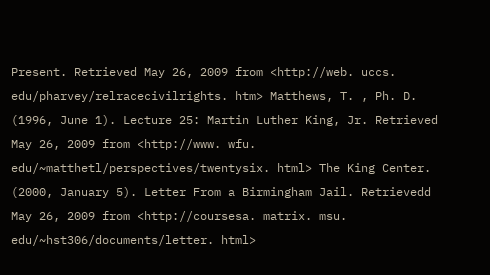Present. Retrieved May 26, 2009 from <http://web. uccs. edu/pharvey/relracecivilrights. htm> Matthews, T. , Ph. D. (1996, June 1). Lecture 25: Martin Luther King, Jr. Retrieved May 26, 2009 from <http://www. wfu. edu/~matthetl/perspectives/twentysix. html> The King Center. (2000, January 5). Letter From a Birmingham Jail. Retrievedd May 26, 2009 from <http://coursesa. matrix. msu. edu/~hst306/documents/letter. html>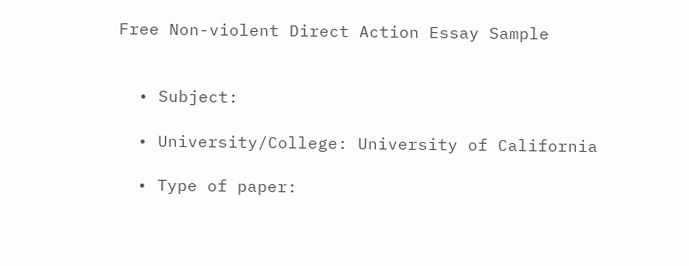Free Non-violent Direct Action Essay Sample


  • Subject:

  • University/College: University of California

  • Type of paper: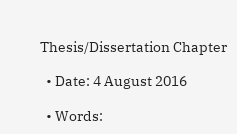Thesis/Dissertation Chapter

  • Date: 4 August 2016

  • Words: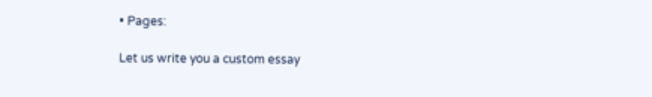• Pages:

Let us write you a custom essay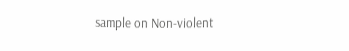sample on Non-violent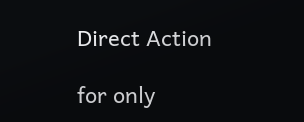Direct Action

for only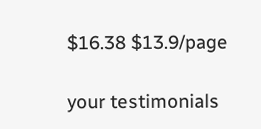$16.38 $13.9/page

your testimonials